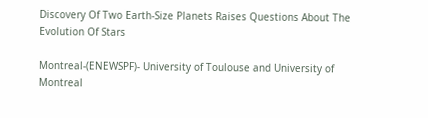Discovery Of Two Earth-Size Planets Raises Questions About The Evolution Of Stars

Montreal-(ENEWSPF)- University of Toulouse and University of Montreal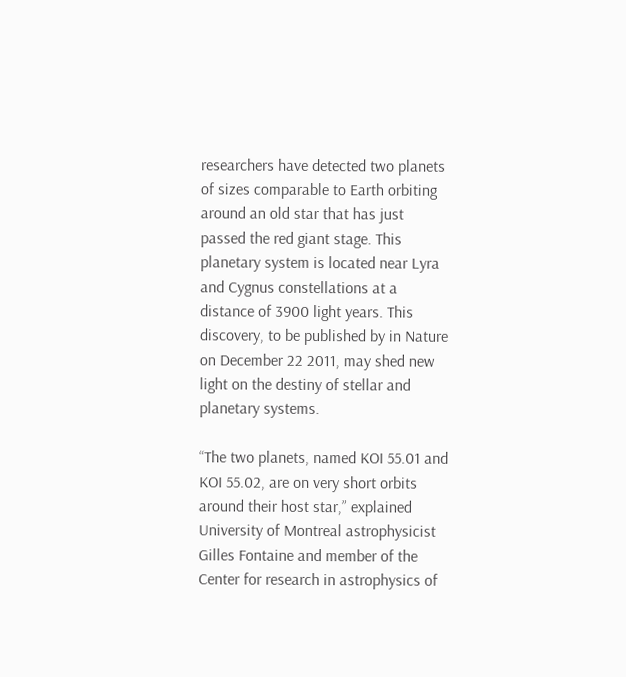researchers have detected two planets of sizes comparable to Earth orbiting around an old star that has just passed the red giant stage. This planetary system is located near Lyra and Cygnus constellations at a distance of 3900 light years. This discovery, to be published by in Nature on December 22 2011, may shed new light on the destiny of stellar and planetary systems.

“The two planets, named KOI 55.01 and KOI 55.02, are on very short orbits around their host star,” explained University of Montreal astrophysicist Gilles Fontaine and member of the Center for research in astrophysics of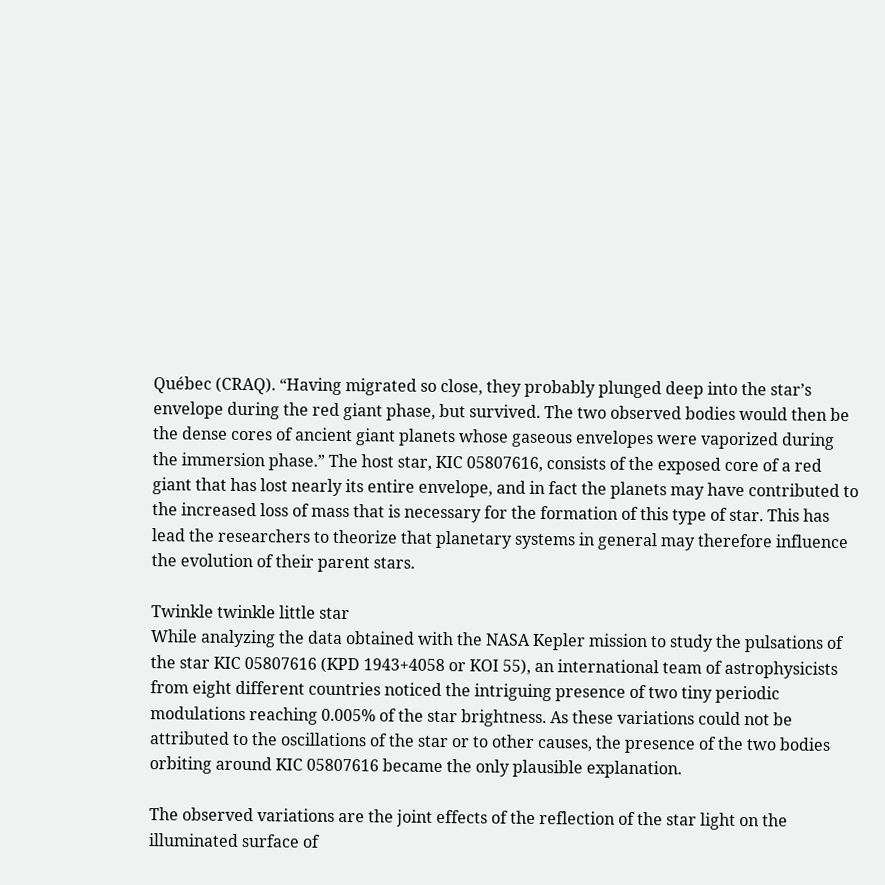Québec (CRAQ). “Having migrated so close, they probably plunged deep into the star’s envelope during the red giant phase, but survived. The two observed bodies would then be the dense cores of ancient giant planets whose gaseous envelopes were vaporized during the immersion phase.” The host star, KIC 05807616, consists of the exposed core of a red giant that has lost nearly its entire envelope, and in fact the planets may have contributed to the increased loss of mass that is necessary for the formation of this type of star. This has lead the researchers to theorize that planetary systems in general may therefore influence the evolution of their parent stars.

Twinkle twinkle little star
While analyzing the data obtained with the NASA Kepler mission to study the pulsations of the star KIC 05807616 (KPD 1943+4058 or KOI 55), an international team of astrophysicists from eight different countries noticed the intriguing presence of two tiny periodic modulations reaching 0.005% of the star brightness. As these variations could not be attributed to the oscillations of the star or to other causes, the presence of the two bodies orbiting around KIC 05807616 became the only plausible explanation.

The observed variations are the joint effects of the reflection of the star light on the illuminated surface of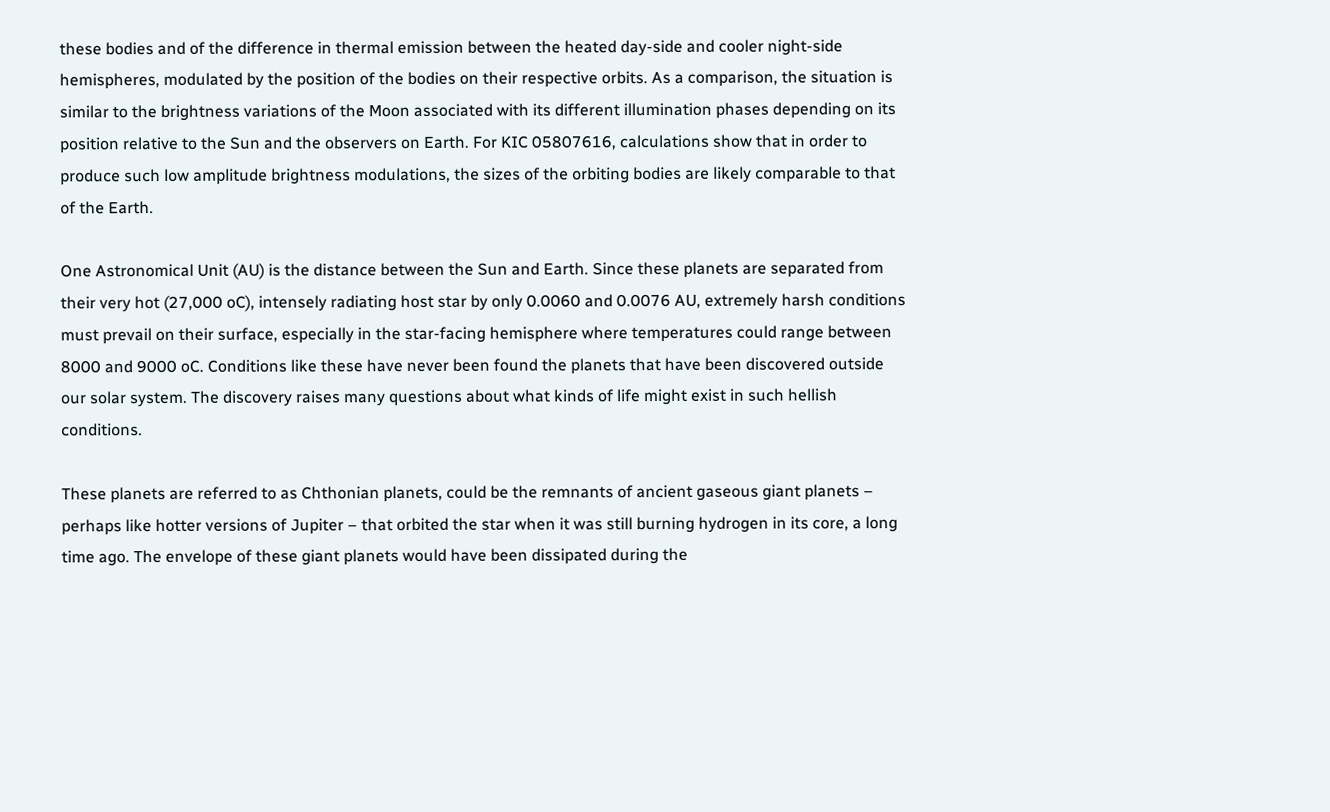these bodies and of the difference in thermal emission between the heated day-side and cooler night-side hemispheres, modulated by the position of the bodies on their respective orbits. As a comparison, the situation is similar to the brightness variations of the Moon associated with its different illumination phases depending on its position relative to the Sun and the observers on Earth. For KIC 05807616, calculations show that in order to produce such low amplitude brightness modulations, the sizes of the orbiting bodies are likely comparable to that of the Earth.

One Astronomical Unit (AU) is the distance between the Sun and Earth. Since these planets are separated from their very hot (27,000 oC), intensely radiating host star by only 0.0060 and 0.0076 AU, extremely harsh conditions must prevail on their surface, especially in the star-facing hemisphere where temperatures could range between 8000 and 9000 oC. Conditions like these have never been found the planets that have been discovered outside our solar system. The discovery raises many questions about what kinds of life might exist in such hellish conditions.

These planets are referred to as Chthonian planets, could be the remnants of ancient gaseous giant planets – perhaps like hotter versions of Jupiter – that orbited the star when it was still burning hydrogen in its core, a long time ago. The envelope of these giant planets would have been dissipated during the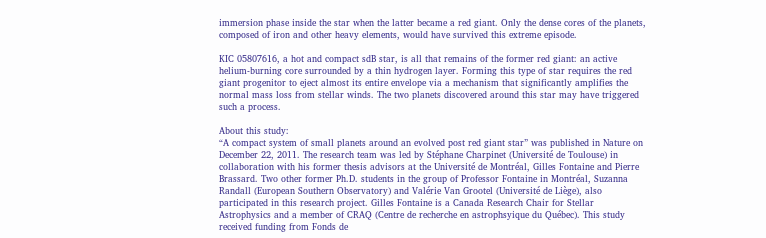immersion phase inside the star when the latter became a red giant. Only the dense cores of the planets, composed of iron and other heavy elements, would have survived this extreme episode.

KIC 05807616, a hot and compact sdB star, is all that remains of the former red giant: an active helium-burning core surrounded by a thin hydrogen layer. Forming this type of star requires the red giant progenitor to eject almost its entire envelope via a mechanism that significantly amplifies the normal mass loss from stellar winds. The two planets discovered around this star may have triggered such a process.

About this study:
“A compact system of small planets around an evolved post red giant star” was published in Nature on December 22, 2011. The research team was led by Stéphane Charpinet (Université de Toulouse) in collaboration with his former thesis advisors at the Université de Montréal, Gilles Fontaine and Pierre Brassard. Two other former Ph.D. students in the group of Professor Fontaine in Montréal, Suzanna Randall (European Southern Observatory) and Valérie Van Grootel (Université de Liège), also participated in this research project. Gilles Fontaine is a Canada Research Chair for Stellar Astrophysics and a member of CRAQ (Centre de recherche en astrophsyique du Québec). This study received funding from Fonds de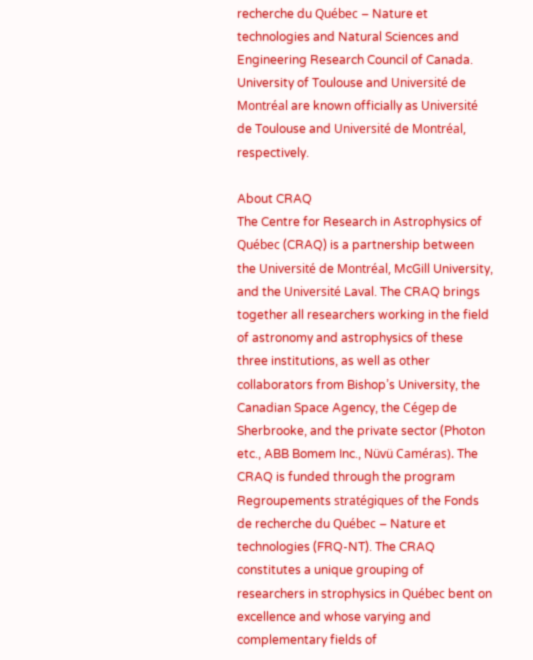recherche du Québec – Nature et technologies and Natural Sciences and Engineering Research Council of Canada. University of Toulouse and Université de Montréal are known officially as Université de Toulouse and Université de Montréal, respectively.

About CRAQ
The Centre for Research in Astrophysics of Québec (CRAQ) is a partnership between the Université de Montréal, McGill University, and the Université Laval. The CRAQ brings together all researchers working in the field of astronomy and astrophysics of these three institutions, as well as other collaborators from Bishop’s University, the Canadian Space Agency, the Cégep de Sherbrooke, and the private sector (Photon etc., ABB Bomem Inc., Nüvü Caméras). The CRAQ is funded through the program Regroupements stratégiques of the Fonds de recherche du Québec – Nature et technologies (FRQ-NT). The CRAQ constitutes a unique grouping of researchers in strophysics in Québec bent on excellence and whose varying and complementary fields of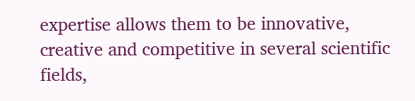expertise allows them to be innovative, creative and competitive in several scientific fields,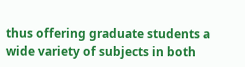thus offering graduate students a wide variety of subjects in both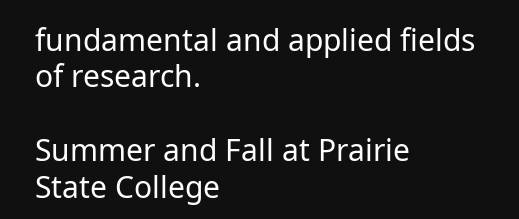fundamental and applied fields of research.

Summer and Fall at Prairie State College